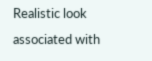Realistic look associated with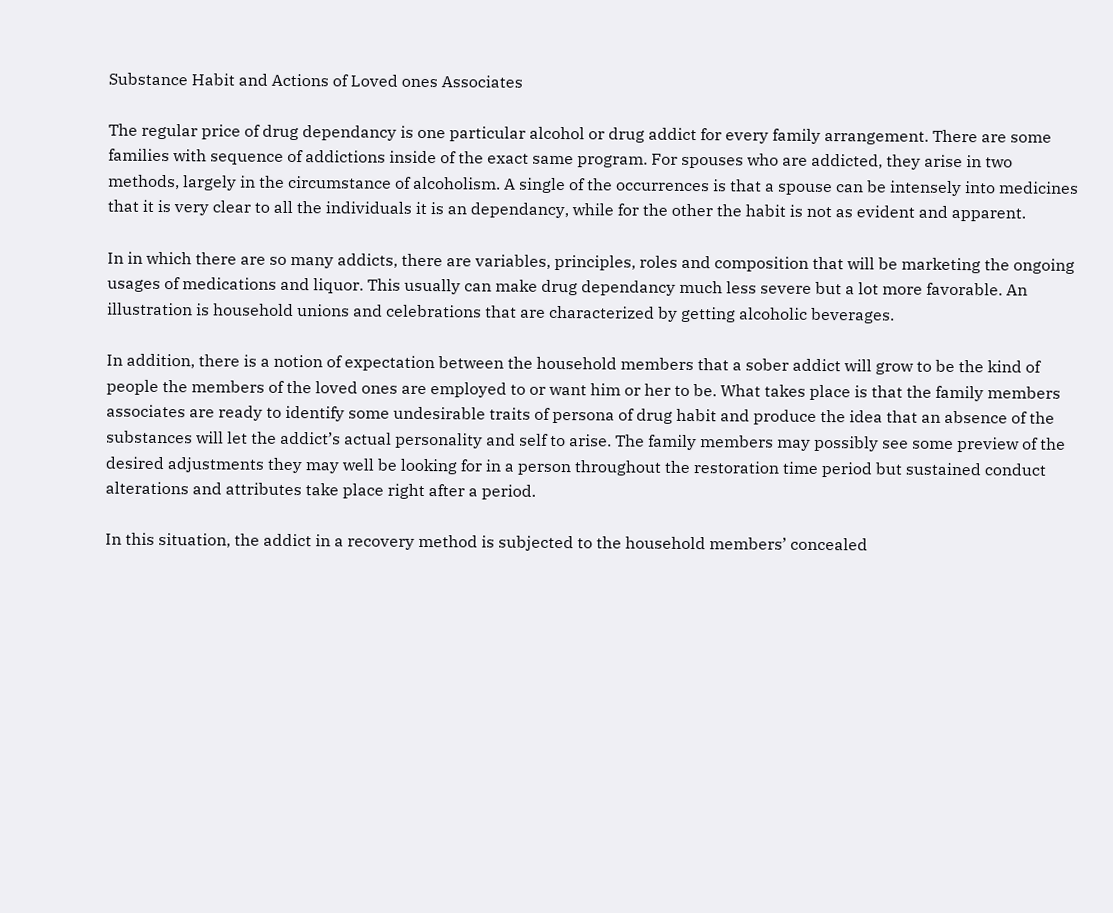Substance Habit and Actions of Loved ones Associates

The regular price of drug dependancy is one particular alcohol or drug addict for every family arrangement. There are some families with sequence of addictions inside of the exact same program. For spouses who are addicted, they arise in two methods, largely in the circumstance of alcoholism. A single of the occurrences is that a spouse can be intensely into medicines that it is very clear to all the individuals it is an dependancy, while for the other the habit is not as evident and apparent.

In in which there are so many addicts, there are variables, principles, roles and composition that will be marketing the ongoing usages of medications and liquor. This usually can make drug dependancy much less severe but a lot more favorable. An illustration is household unions and celebrations that are characterized by getting alcoholic beverages.

In addition, there is a notion of expectation between the household members that a sober addict will grow to be the kind of people the members of the loved ones are employed to or want him or her to be. What takes place is that the family members associates are ready to identify some undesirable traits of persona of drug habit and produce the idea that an absence of the substances will let the addict’s actual personality and self to arise. The family members may possibly see some preview of the desired adjustments they may well be looking for in a person throughout the restoration time period but sustained conduct alterations and attributes take place right after a period.

In this situation, the addict in a recovery method is subjected to the household members’ concealed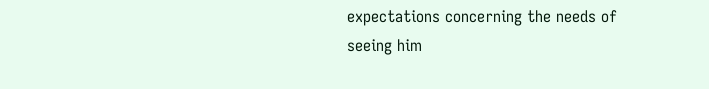expectations concerning the needs of seeing him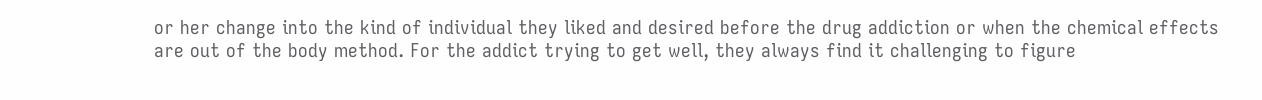or her change into the kind of individual they liked and desired before the drug addiction or when the chemical effects are out of the body method. For the addict trying to get well, they always find it challenging to figure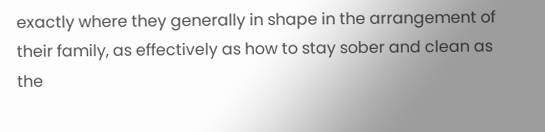exactly where they generally in shape in the arrangement of their family, as effectively as how to stay sober and clean as the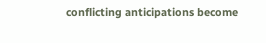conflicting anticipations become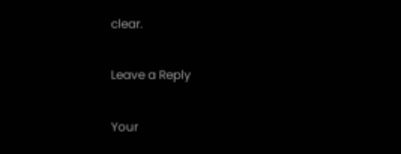clear.

Leave a Reply

Your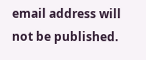email address will not be published.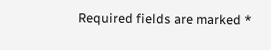Required fields are marked *